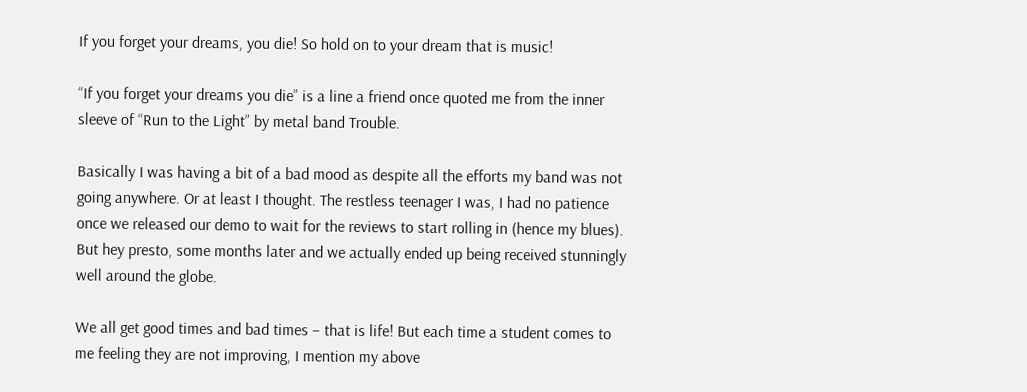If you forget your dreams, you die! So hold on to your dream that is music!

“If you forget your dreams you die” is a line a friend once quoted me from the inner sleeve of “Run to the Light” by metal band Trouble.

Basically I was having a bit of a bad mood as despite all the efforts my band was not going anywhere. Or at least I thought. The restless teenager I was, I had no patience once we released our demo to wait for the reviews to start rolling in (hence my blues). But hey presto, some months later and we actually ended up being received stunningly well around the globe.

We all get good times and bad times – that is life! But each time a student comes to me feeling they are not improving, I mention my above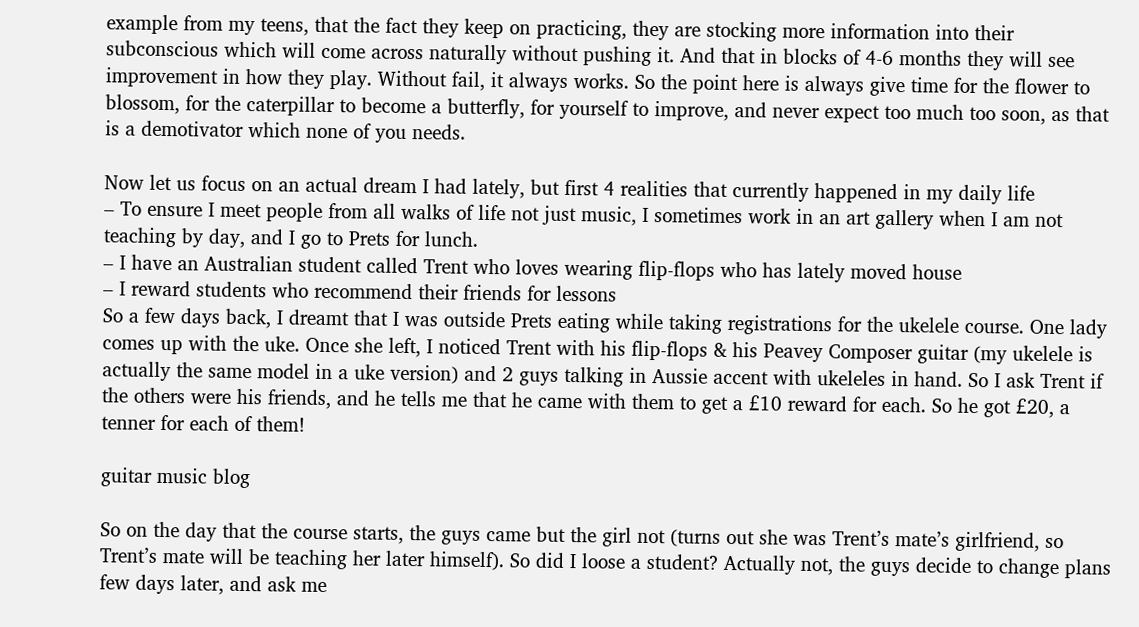example from my teens, that the fact they keep on practicing, they are stocking more information into their subconscious which will come across naturally without pushing it. And that in blocks of 4-6 months they will see improvement in how they play. Without fail, it always works. So the point here is always give time for the flower to blossom, for the caterpillar to become a butterfly, for yourself to improve, and never expect too much too soon, as that is a demotivator which none of you needs.

Now let us focus on an actual dream I had lately, but first 4 realities that currently happened in my daily life
– To ensure I meet people from all walks of life not just music, I sometimes work in an art gallery when I am not teaching by day, and I go to Prets for lunch.
– I have an Australian student called Trent who loves wearing flip-flops who has lately moved house
– I reward students who recommend their friends for lessons
So a few days back, I dreamt that I was outside Prets eating while taking registrations for the ukelele course. One lady comes up with the uke. Once she left, I noticed Trent with his flip-flops & his Peavey Composer guitar (my ukelele is actually the same model in a uke version) and 2 guys talking in Aussie accent with ukeleles in hand. So I ask Trent if the others were his friends, and he tells me that he came with them to get a £10 reward for each. So he got £20, a tenner for each of them!

guitar music blog

So on the day that the course starts, the guys came but the girl not (turns out she was Trent’s mate’s girlfriend, so Trent’s mate will be teaching her later himself). So did I loose a student? Actually not, the guys decide to change plans few days later, and ask me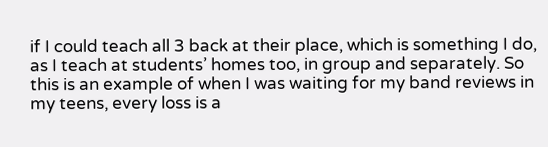if I could teach all 3 back at their place, which is something I do, as I teach at students’ homes too, in group and separately. So this is an example of when I was waiting for my band reviews in my teens, every loss is a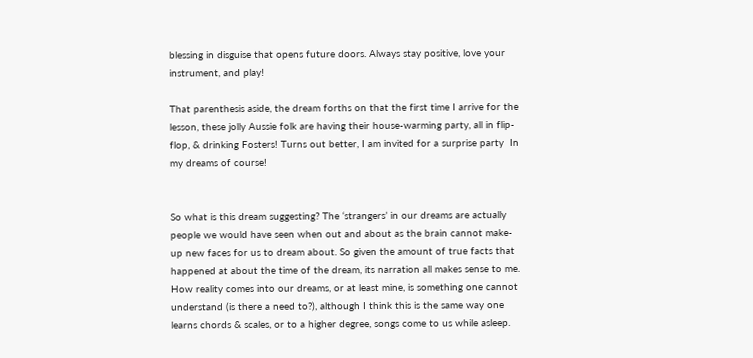blessing in disguise that opens future doors. Always stay positive, love your instrument, and play!

That parenthesis aside, the dream forths on that the first time I arrive for the lesson, these jolly Aussie folk are having their house-warming party, all in flip-flop, & drinking Fosters! Turns out better, I am invited for a surprise party  In my dreams of course!


So what is this dream suggesting? The ‘strangers’ in our dreams are actually people we would have seen when out and about as the brain cannot make-up new faces for us to dream about. So given the amount of true facts that happened at about the time of the dream, its narration all makes sense to me. How reality comes into our dreams, or at least mine, is something one cannot understand (is there a need to?), although I think this is the same way one learns chords & scales, or to a higher degree, songs come to us while asleep.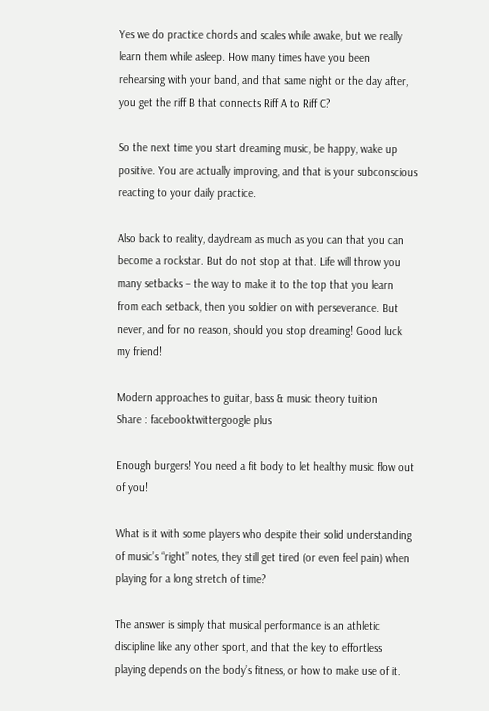Yes we do practice chords and scales while awake, but we really learn them while asleep. How many times have you been rehearsing with your band, and that same night or the day after, you get the riff B that connects Riff A to Riff C?

So the next time you start dreaming music, be happy, wake up positive. You are actually improving, and that is your subconscious reacting to your daily practice.

Also back to reality, daydream as much as you can that you can become a rockstar. But do not stop at that. Life will throw you many setbacks – the way to make it to the top that you learn from each setback, then you soldier on with perseverance. But never, and for no reason, should you stop dreaming! Good luck my friend!

Modern approaches to guitar, bass & music theory tuition
Share : facebooktwittergoogle plus

Enough burgers! You need a fit body to let healthy music flow out of you!

What is it with some players who despite their solid understanding of music’s “right” notes, they still get tired (or even feel pain) when playing for a long stretch of time?

The answer is simply that musical performance is an athletic discipline like any other sport, and that the key to effortless playing depends on the body’s fitness, or how to make use of it.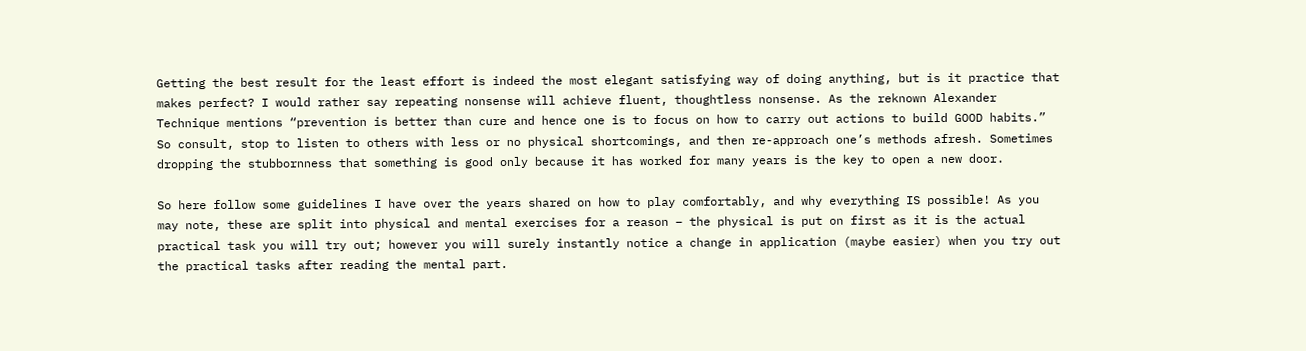Getting the best result for the least effort is indeed the most elegant satisfying way of doing anything, but is it practice that makes perfect? I would rather say repeating nonsense will achieve fluent, thoughtless nonsense. As the reknown Alexander Technique mentions “prevention is better than cure and hence one is to focus on how to carry out actions to build GOOD habits.” So consult, stop to listen to others with less or no physical shortcomings, and then re-approach one’s methods afresh. Sometimes dropping the stubbornness that something is good only because it has worked for many years is the key to open a new door.

So here follow some guidelines I have over the years shared on how to play comfortably, and why everything IS possible! As you may note, these are split into physical and mental exercises for a reason – the physical is put on first as it is the actual practical task you will try out; however you will surely instantly notice a change in application (maybe easier) when you try out the practical tasks after reading the mental part.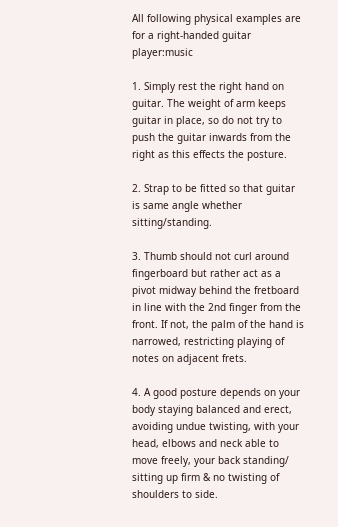All following physical examples are for a right-handed guitar player:music

1. Simply rest the right hand on guitar. The weight of arm keeps guitar in place, so do not try to push the guitar inwards from the right as this effects the posture.

2. Strap to be fitted so that guitar is same angle whether sitting/standing.

3. Thumb should not curl around fingerboard but rather act as a pivot midway behind the fretboard in line with the 2nd finger from the front. If not, the palm of the hand is narrowed, restricting playing of notes on adjacent frets.

4. A good posture depends on your body staying balanced and erect, avoiding undue twisting, with your head, elbows and neck able to move freely, your back standing/ sitting up firm & no twisting of shoulders to side.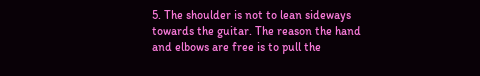5. The shoulder is not to lean sideways towards the guitar. The reason the hand and elbows are free is to pull the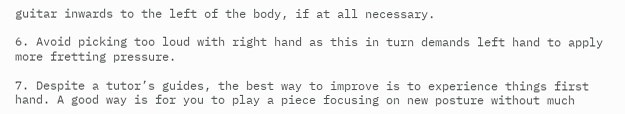guitar inwards to the left of the body, if at all necessary.

6. Avoid picking too loud with right hand as this in turn demands left hand to apply more fretting pressure.

7. Despite a tutor’s guides, the best way to improve is to experience things first hand. A good way is for you to play a piece focusing on new posture without much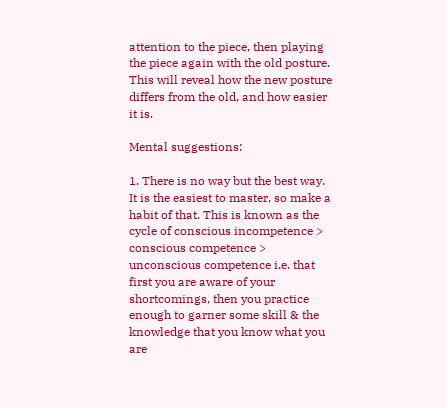attention to the piece, then playing the piece again with the old posture. This will reveal how the new posture differs from the old, and how easier it is.

Mental suggestions:

1. There is no way but the best way. It is the easiest to master, so make a habit of that. This is known as the cycle of conscious incompetence > conscious competence > unconscious competence i.e. that first you are aware of your shortcomings, then you practice enough to garner some skill & the knowledge that you know what you are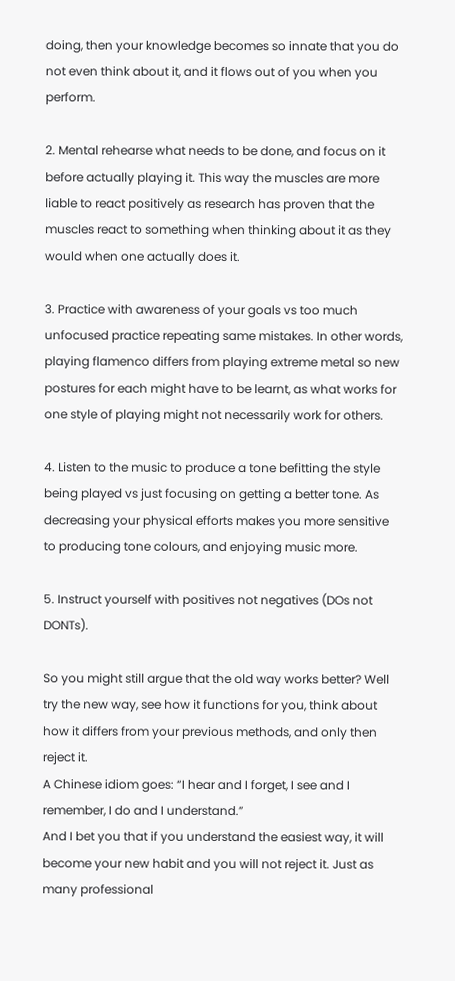doing, then your knowledge becomes so innate that you do not even think about it, and it flows out of you when you perform.

2. Mental rehearse what needs to be done, and focus on it before actually playing it. This way the muscles are more liable to react positively as research has proven that the muscles react to something when thinking about it as they would when one actually does it.

3. Practice with awareness of your goals vs too much unfocused practice repeating same mistakes. In other words, playing flamenco differs from playing extreme metal so new postures for each might have to be learnt, as what works for one style of playing might not necessarily work for others.

4. Listen to the music to produce a tone befitting the style being played vs just focusing on getting a better tone. As decreasing your physical efforts makes you more sensitive to producing tone colours, and enjoying music more.

5. Instruct yourself with positives not negatives (DOs not DONTs).

So you might still argue that the old way works better? Well try the new way, see how it functions for you, think about how it differs from your previous methods, and only then reject it.
A Chinese idiom goes: “I hear and I forget, I see and I remember, I do and I understand.”
And I bet you that if you understand the easiest way, it will become your new habit and you will not reject it. Just as many professional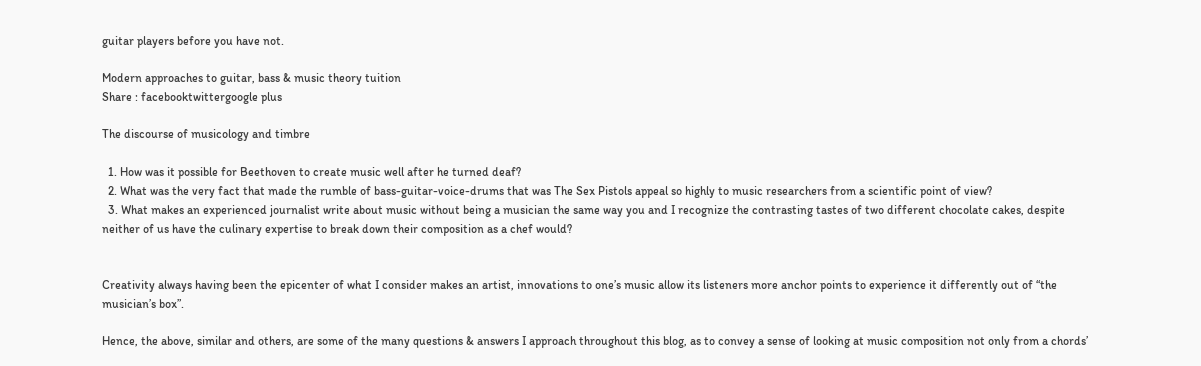guitar players before you have not.

Modern approaches to guitar, bass & music theory tuition
Share : facebooktwittergoogle plus

The discourse of musicology and timbre

  1. How was it possible for Beethoven to create music well after he turned deaf?
  2. What was the very fact that made the rumble of bass-guitar-voice-drums that was The Sex Pistols appeal so highly to music researchers from a scientific point of view?
  3. What makes an experienced journalist write about music without being a musician the same way you and I recognize the contrasting tastes of two different chocolate cakes, despite neither of us have the culinary expertise to break down their composition as a chef would?


Creativity always having been the epicenter of what I consider makes an artist, innovations to one’s music allow its listeners more anchor points to experience it differently out of “the musician’s box”.

Hence, the above, similar and others, are some of the many questions & answers I approach throughout this blog, as to convey a sense of looking at music composition not only from a chords’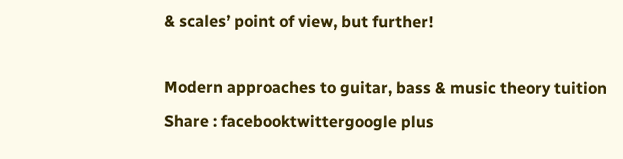& scales’ point of view, but further!

Modern approaches to guitar, bass & music theory tuition
Share : facebooktwittergoogle plus